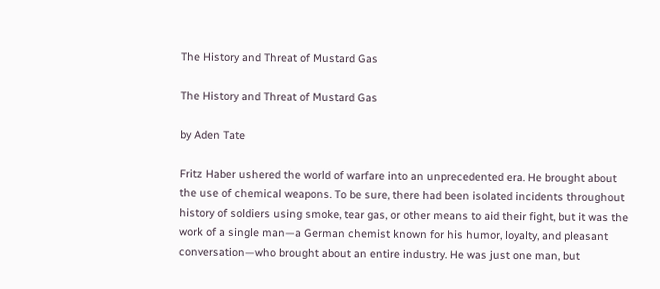The History and Threat of Mustard Gas

The History and Threat of Mustard Gas

by Aden Tate

Fritz Haber ushered the world of warfare into an unprecedented era. He brought about the use of chemical weapons. To be sure, there had been isolated incidents throughout history of soldiers using smoke, tear gas, or other means to aid their fight, but it was the work of a single man—a German chemist known for his humor, loyalty, and pleasant conversation—who brought about an entire industry. He was just one man, but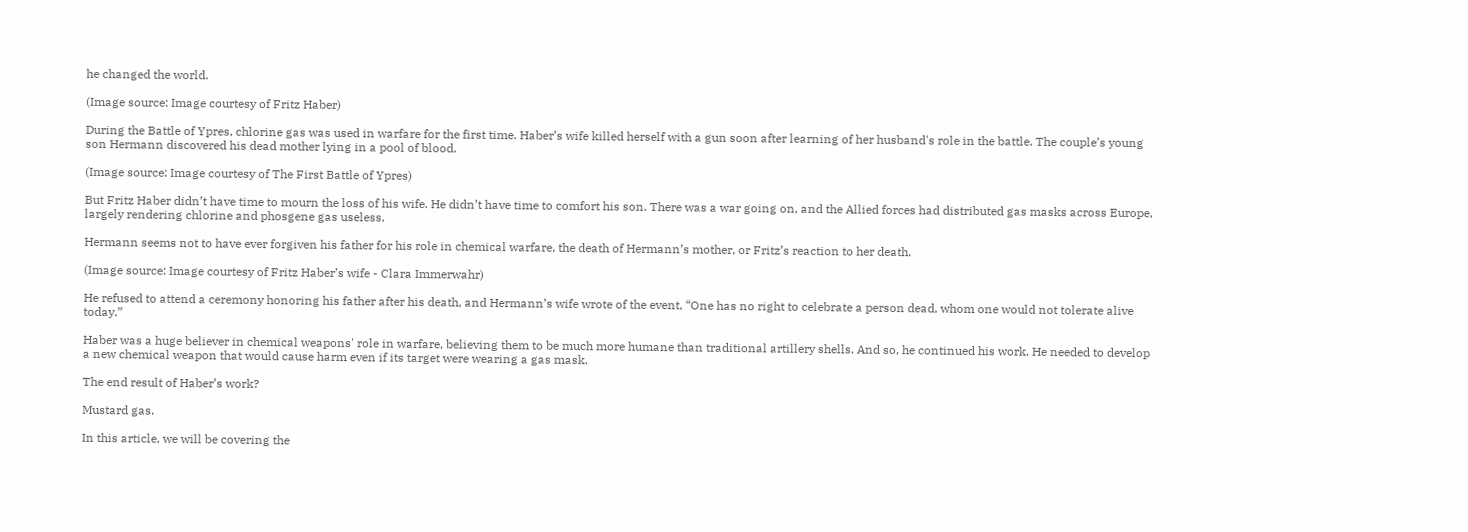he changed the world.

(Image source: Image courtesy of Fritz Haber)

During the Battle of Ypres, chlorine gas was used in warfare for the first time. Haber’s wife killed herself with a gun soon after learning of her husband's role in the battle. The couple’s young son Hermann discovered his dead mother lying in a pool of blood.

(Image source: Image courtesy of The First Battle of Ypres)

But Fritz Haber didn’t have time to mourn the loss of his wife. He didn’t have time to comfort his son. There was a war going on, and the Allied forces had distributed gas masks across Europe, largely rendering chlorine and phosgene gas useless.

Hermann seems not to have ever forgiven his father for his role in chemical warfare, the death of Hermann’s mother, or Fritz’s reaction to her death.

(Image source: Image courtesy of Fritz Haber’s wife - Clara Immerwahr)

He refused to attend a ceremony honoring his father after his death, and Hermann’s wife wrote of the event, “One has no right to celebrate a person dead, whom one would not tolerate alive today.”

Haber was a huge believer in chemical weapons' role in warfare, believing them to be much more humane than traditional artillery shells. And so, he continued his work. He needed to develop a new chemical weapon that would cause harm even if its target were wearing a gas mask.

The end result of Haber’s work?

Mustard gas.

In this article, we will be covering the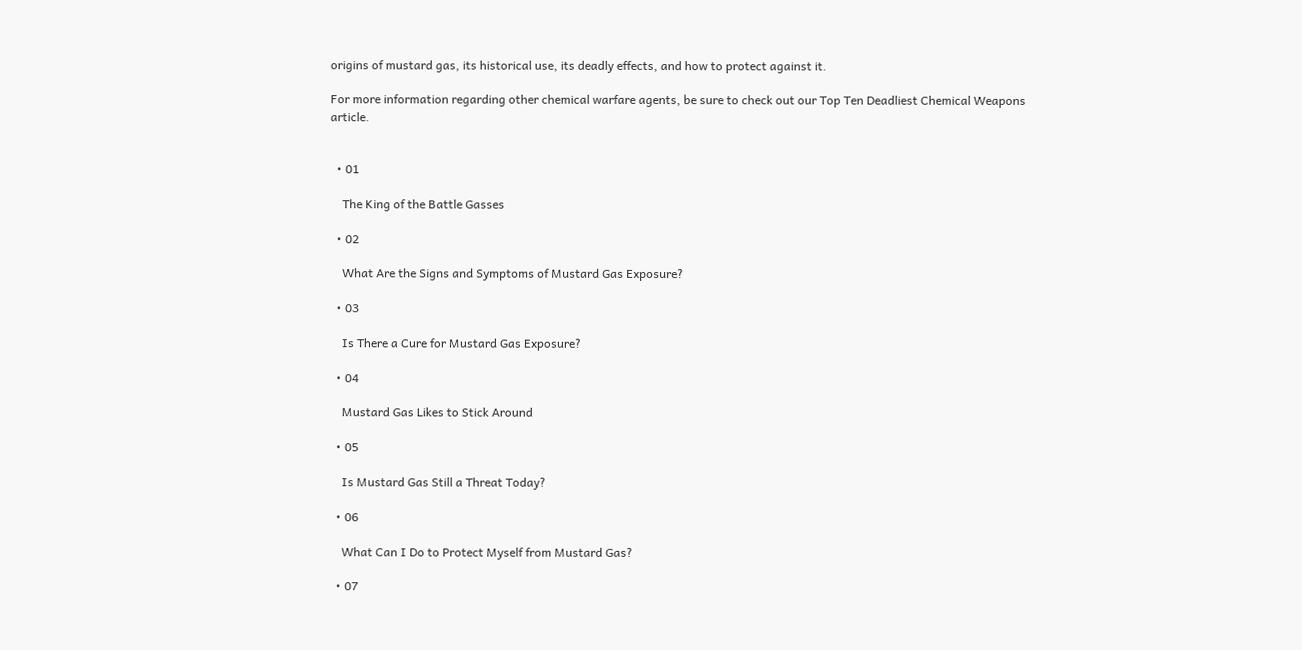origins of mustard gas, its historical use, its deadly effects, and how to protect against it.

For more information regarding other chemical warfare agents, be sure to check out our Top Ten Deadliest Chemical Weapons article.


  • 01

    The King of the Battle Gasses

  • 02

    What Are the Signs and Symptoms of Mustard Gas Exposure?

  • 03

    Is There a Cure for Mustard Gas Exposure?

  • 04

    Mustard Gas Likes to Stick Around

  • 05

    Is Mustard Gas Still a Threat Today?

  • 06

    What Can I Do to Protect Myself from Mustard Gas?

  • 07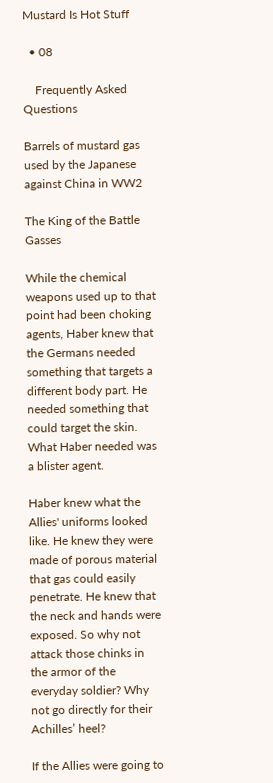Mustard Is Hot Stuff

  • 08

    Frequently Asked Questions

Barrels of mustard gas used by the Japanese against China in WW2

The King of the Battle Gasses

While the chemical weapons used up to that point had been choking agents, Haber knew that the Germans needed something that targets a different body part. He needed something that could target the skin. What Haber needed was a blister agent.

Haber knew what the Allies' uniforms looked like. He knew they were made of porous material that gas could easily penetrate. He knew that the neck and hands were exposed. So why not attack those chinks in the armor of the everyday soldier? Why not go directly for their Achilles’ heel?

If the Allies were going to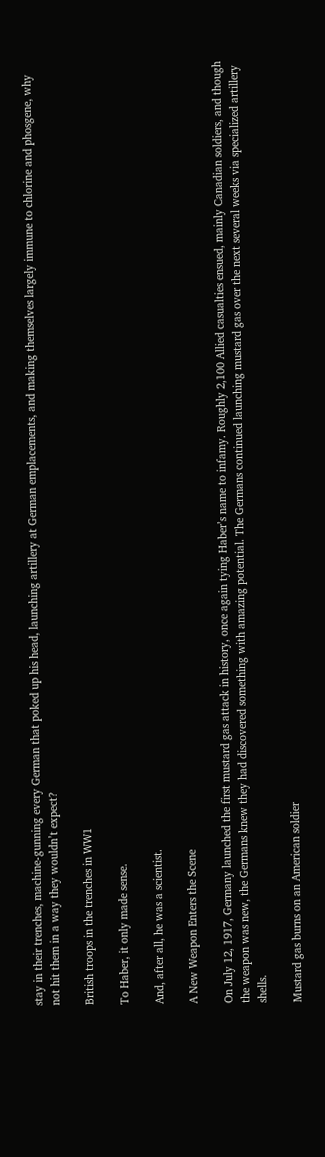stay in their trenches, machine-gunning every German that poked up his head, launching artillery at German emplacements, and making themselves largely immune to chlorine and phosgene, why not hit them in a way they wouldn’t expect?

British troops in the trenches in WW1

To Haber, it only made sense.

And, after all, he was a scientist.

A New Weapon Enters the Scene

On July 12, 1917, Germany launched the first mustard gas attack in history, once again tying Haber’s name to infamy. Roughly 2,100 Allied casualties ensued, mainly Canadian soldiers, and though the weapon was new, the Germans knew they had discovered something with amazing potential. The Germans continued launching mustard gas over the next several weeks via specialized artillery shells.

Mustard gas burns on an American soldier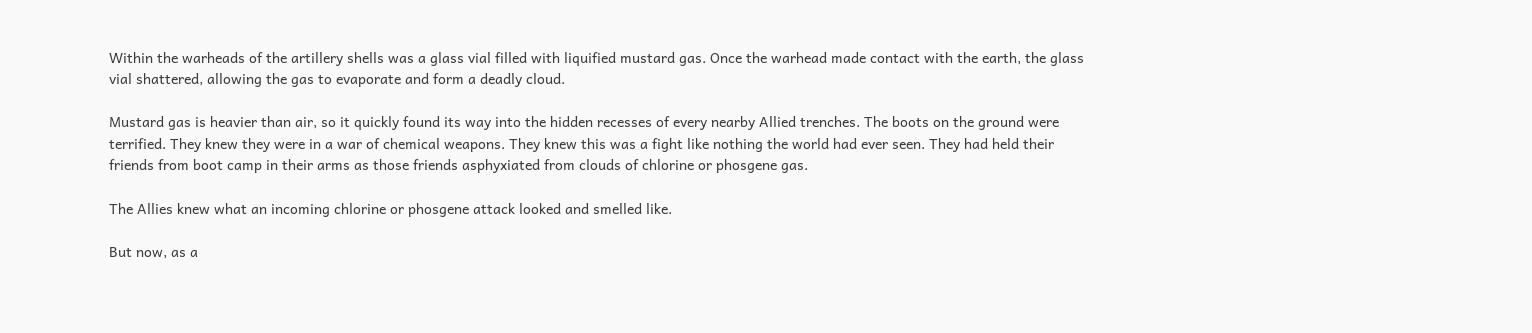Within the warheads of the artillery shells was a glass vial filled with liquified mustard gas. Once the warhead made contact with the earth, the glass vial shattered, allowing the gas to evaporate and form a deadly cloud.

Mustard gas is heavier than air, so it quickly found its way into the hidden recesses of every nearby Allied trenches. The boots on the ground were terrified. They knew they were in a war of chemical weapons. They knew this was a fight like nothing the world had ever seen. They had held their friends from boot camp in their arms as those friends asphyxiated from clouds of chlorine or phosgene gas.

The Allies knew what an incoming chlorine or phosgene attack looked and smelled like.

But now, as a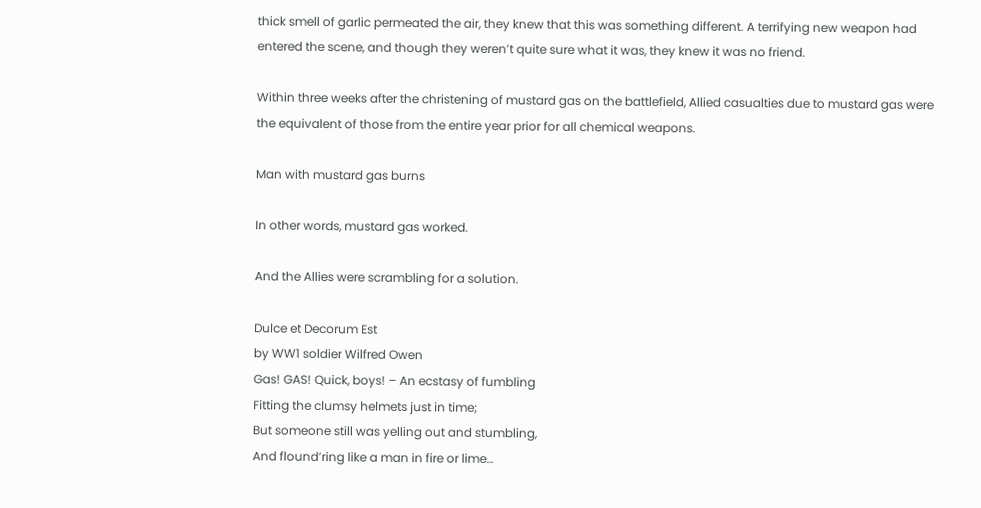thick smell of garlic permeated the air, they knew that this was something different. A terrifying new weapon had entered the scene, and though they weren’t quite sure what it was, they knew it was no friend.

Within three weeks after the christening of mustard gas on the battlefield, Allied casualties due to mustard gas were the equivalent of those from the entire year prior for all chemical weapons.

Man with mustard gas burns

In other words, mustard gas worked.

And the Allies were scrambling for a solution.

Dulce et Decorum Est
by WW1 soldier Wilfred Owen
Gas! GAS! Quick, boys! – An ecstasy of fumbling
Fitting the clumsy helmets just in time;
But someone still was yelling out and stumbling,
And flound’ring like a man in fire or lime…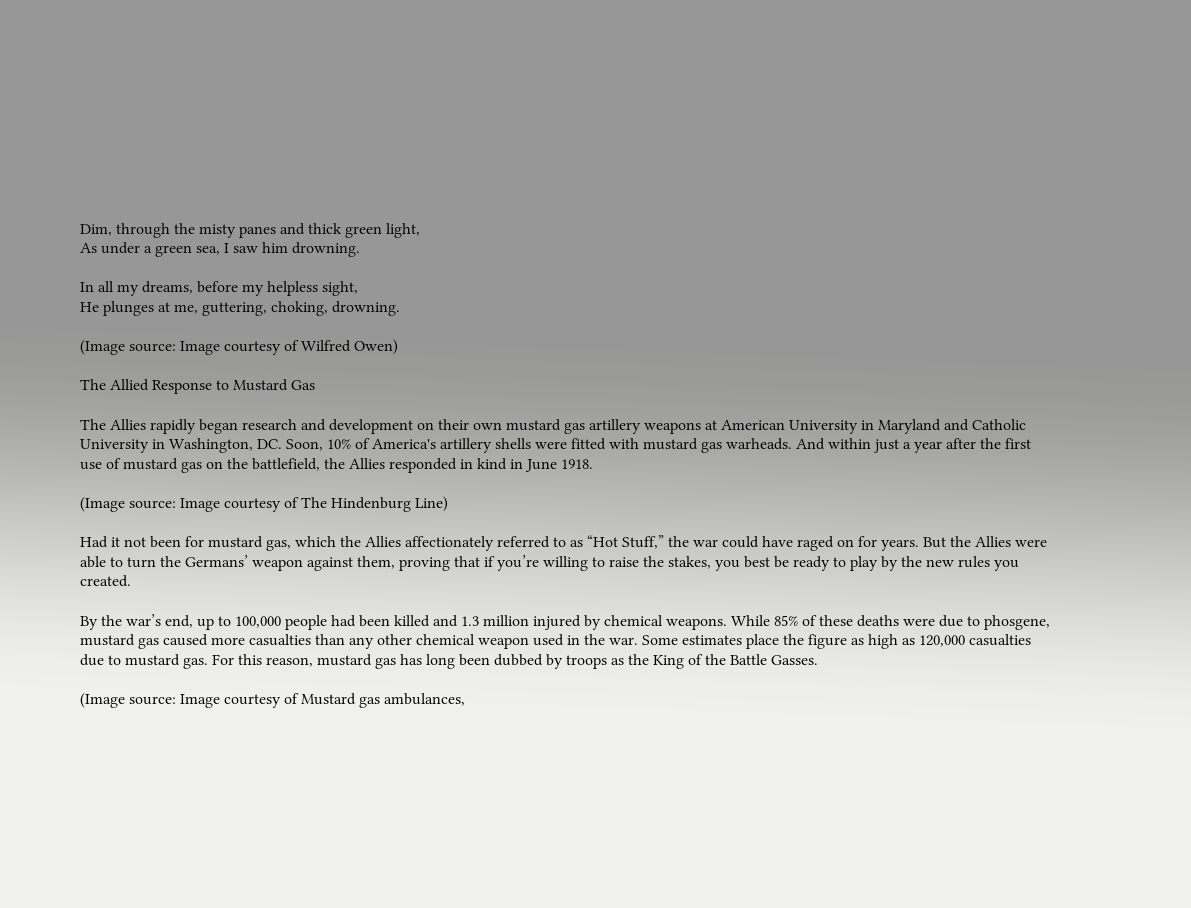Dim, through the misty panes and thick green light,
As under a green sea, I saw him drowning.

In all my dreams, before my helpless sight,
He plunges at me, guttering, choking, drowning.

(Image source: Image courtesy of Wilfred Owen)

The Allied Response to Mustard Gas

The Allies rapidly began research and development on their own mustard gas artillery weapons at American University in Maryland and Catholic University in Washington, DC. Soon, 10% of America's artillery shells were fitted with mustard gas warheads. And within just a year after the first use of mustard gas on the battlefield, the Allies responded in kind in June 1918.

(Image source: Image courtesy of The Hindenburg Line)

Had it not been for mustard gas, which the Allies affectionately referred to as “Hot Stuff,” the war could have raged on for years. But the Allies were able to turn the Germans’ weapon against them, proving that if you’re willing to raise the stakes, you best be ready to play by the new rules you created.

By the war’s end, up to 100,000 people had been killed and 1.3 million injured by chemical weapons. While 85% of these deaths were due to phosgene, mustard gas caused more casualties than any other chemical weapon used in the war. Some estimates place the figure as high as 120,000 casualties due to mustard gas. For this reason, mustard gas has long been dubbed by troops as the King of the Battle Gasses.

(Image source: Image courtesy of Mustard gas ambulances,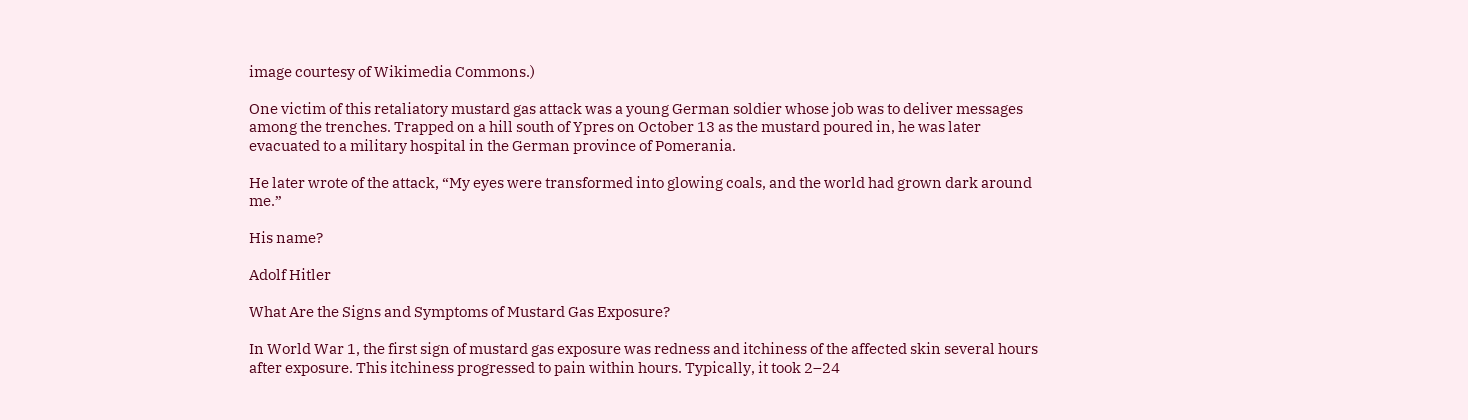image courtesy of Wikimedia Commons.)

One victim of this retaliatory mustard gas attack was a young German soldier whose job was to deliver messages among the trenches. Trapped on a hill south of Ypres on October 13 as the mustard poured in, he was later evacuated to a military hospital in the German province of Pomerania.

He later wrote of the attack, “My eyes were transformed into glowing coals, and the world had grown dark around me.”

His name?

Adolf Hitler

What Are the Signs and Symptoms of Mustard Gas Exposure?

In World War 1, the first sign of mustard gas exposure was redness and itchiness of the affected skin several hours after exposure. This itchiness progressed to pain within hours. Typically, it took 2–24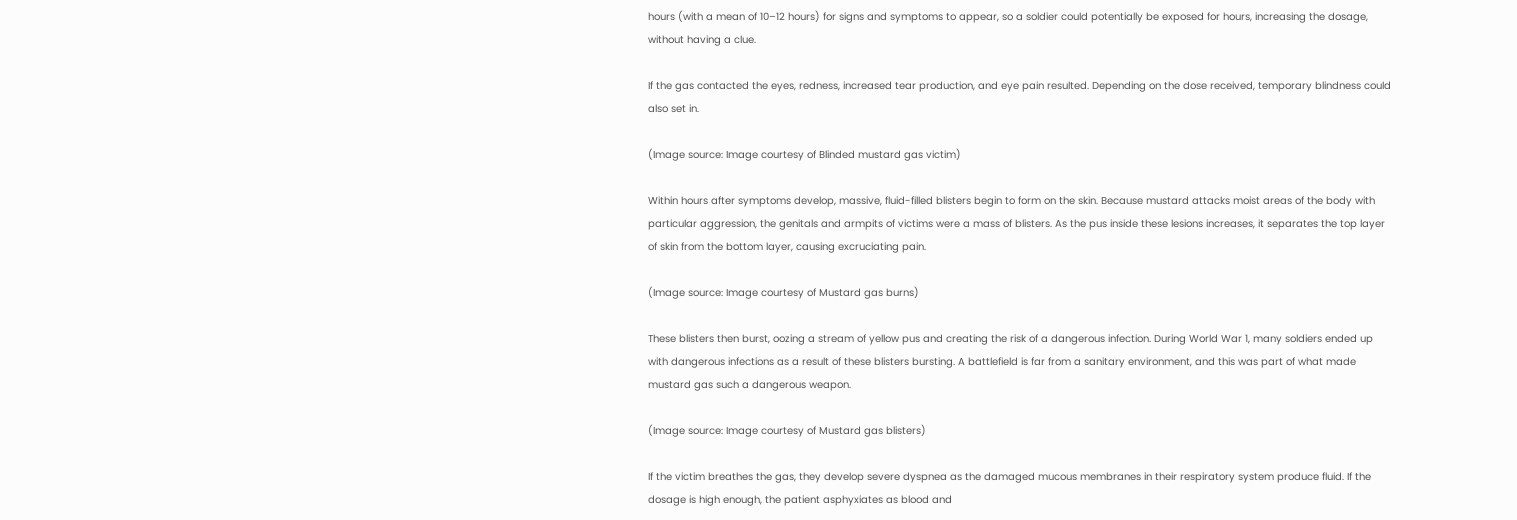hours (with a mean of 10–12 hours) for signs and symptoms to appear, so a soldier could potentially be exposed for hours, increasing the dosage, without having a clue.

If the gas contacted the eyes, redness, increased tear production, and eye pain resulted. Depending on the dose received, temporary blindness could also set in.

(Image source: Image courtesy of Blinded mustard gas victim)

Within hours after symptoms develop, massive, fluid-filled blisters begin to form on the skin. Because mustard attacks moist areas of the body with particular aggression, the genitals and armpits of victims were a mass of blisters. As the pus inside these lesions increases, it separates the top layer of skin from the bottom layer, causing excruciating pain.

(Image source: Image courtesy of Mustard gas burns)

These blisters then burst, oozing a stream of yellow pus and creating the risk of a dangerous infection. During World War 1, many soldiers ended up with dangerous infections as a result of these blisters bursting. A battlefield is far from a sanitary environment, and this was part of what made mustard gas such a dangerous weapon.

(Image source: Image courtesy of Mustard gas blisters)

If the victim breathes the gas, they develop severe dyspnea as the damaged mucous membranes in their respiratory system produce fluid. If the dosage is high enough, the patient asphyxiates as blood and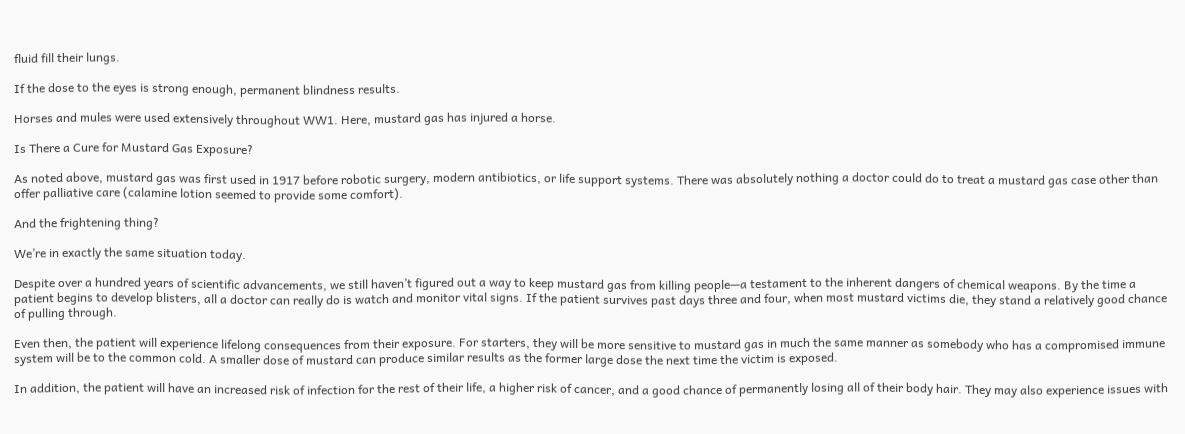fluid fill their lungs.

If the dose to the eyes is strong enough, permanent blindness results.

Horses and mules were used extensively throughout WW1. Here, mustard gas has injured a horse.

Is There a Cure for Mustard Gas Exposure?

As noted above, mustard gas was first used in 1917 before robotic surgery, modern antibiotics, or life support systems. There was absolutely nothing a doctor could do to treat a mustard gas case other than offer palliative care (calamine lotion seemed to provide some comfort).

And the frightening thing?

We’re in exactly the same situation today.

Despite over a hundred years of scientific advancements, we still haven’t figured out a way to keep mustard gas from killing people—a testament to the inherent dangers of chemical weapons. By the time a patient begins to develop blisters, all a doctor can really do is watch and monitor vital signs. If the patient survives past days three and four, when most mustard victims die, they stand a relatively good chance of pulling through.

Even then, the patient will experience lifelong consequences from their exposure. For starters, they will be more sensitive to mustard gas in much the same manner as somebody who has a compromised immune system will be to the common cold. A smaller dose of mustard can produce similar results as the former large dose the next time the victim is exposed.

In addition, the patient will have an increased risk of infection for the rest of their life, a higher risk of cancer, and a good chance of permanently losing all of their body hair. They may also experience issues with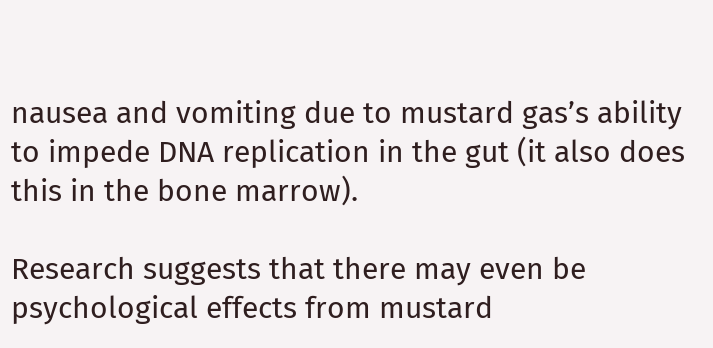nausea and vomiting due to mustard gas’s ability to impede DNA replication in the gut (it also does this in the bone marrow).

Research suggests that there may even be psychological effects from mustard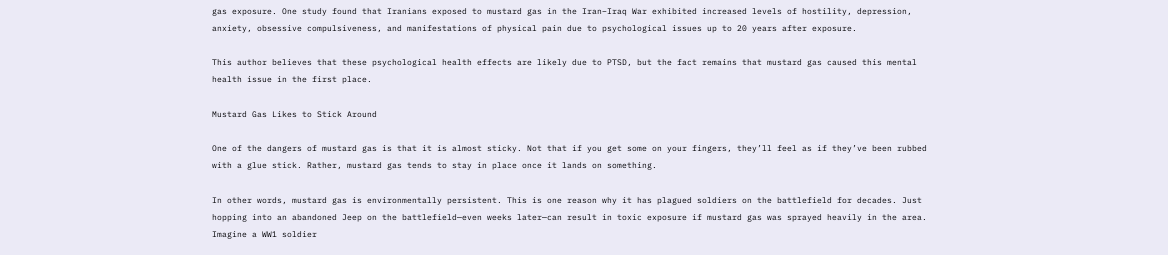gas exposure. One study found that Iranians exposed to mustard gas in the Iran–Iraq War exhibited increased levels of hostility, depression, anxiety, obsessive compulsiveness, and manifestations of physical pain due to psychological issues up to 20 years after exposure.

This author believes that these psychological health effects are likely due to PTSD, but the fact remains that mustard gas caused this mental health issue in the first place.

Mustard Gas Likes to Stick Around

One of the dangers of mustard gas is that it is almost sticky. Not that if you get some on your fingers, they’ll feel as if they’ve been rubbed with a glue stick. Rather, mustard gas tends to stay in place once it lands on something.

In other words, mustard gas is environmentally persistent. This is one reason why it has plagued soldiers on the battlefield for decades. Just hopping into an abandoned Jeep on the battlefield—even weeks later—can result in toxic exposure if mustard gas was sprayed heavily in the area. Imagine a WW1 soldier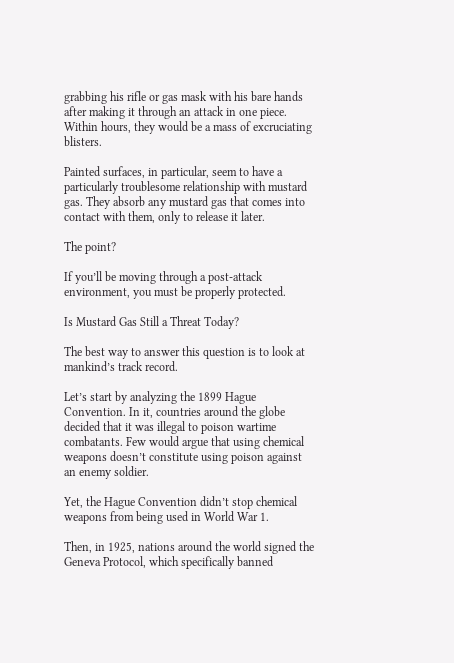grabbing his rifle or gas mask with his bare hands after making it through an attack in one piece. Within hours, they would be a mass of excruciating blisters.

Painted surfaces, in particular, seem to have a particularly troublesome relationship with mustard gas. They absorb any mustard gas that comes into contact with them, only to release it later.

The point?

If you’ll be moving through a post-attack environment, you must be properly protected.

Is Mustard Gas Still a Threat Today?

The best way to answer this question is to look at mankind’s track record.

Let’s start by analyzing the 1899 Hague Convention. In it, countries around the globe decided that it was illegal to poison wartime combatants. Few would argue that using chemical weapons doesn’t constitute using poison against an enemy soldier.

Yet, the Hague Convention didn’t stop chemical weapons from being used in World War 1.

Then, in 1925, nations around the world signed the Geneva Protocol, which specifically banned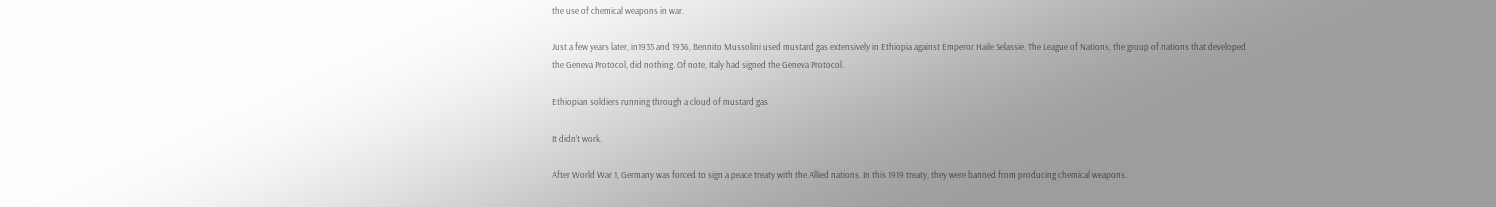the use of chemical weapons in war.

Just a few years later, in1935 and 1936, Bennito Mussolini used mustard gas extensively in Ethiopia against Emperor Haile Selassie. The League of Nations, the group of nations that developed the Geneva Protocol, did nothing. Of note, Italy had signed the Geneva Protocol.

Ethiopian soldiers running through a cloud of mustard gas

It didn’t work.

After World War 1, Germany was forced to sign a peace treaty with the Allied nations. In this 1919 treaty, they were banned from producing chemical weapons.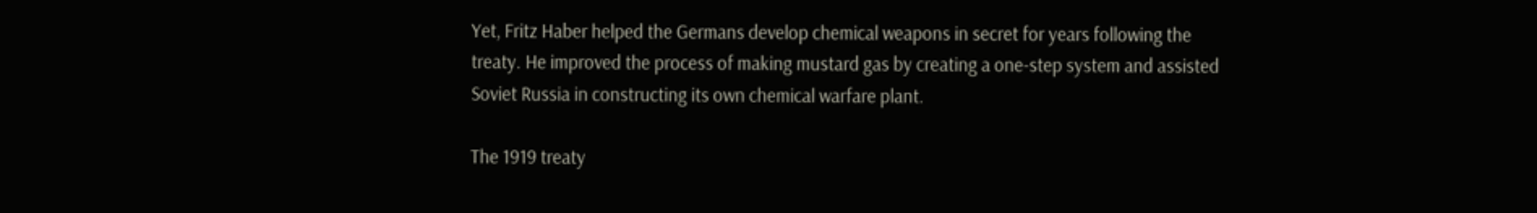Yet, Fritz Haber helped the Germans develop chemical weapons in secret for years following the treaty. He improved the process of making mustard gas by creating a one-step system and assisted Soviet Russia in constructing its own chemical warfare plant.

The 1919 treaty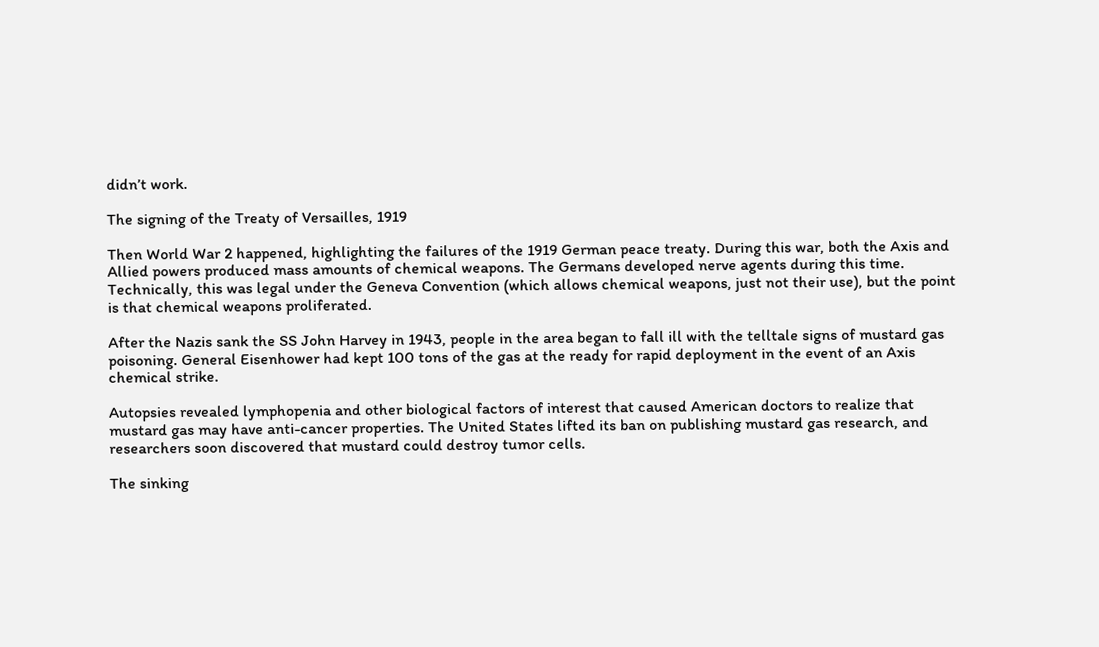didn’t work.

The signing of the Treaty of Versailles, 1919

Then World War 2 happened, highlighting the failures of the 1919 German peace treaty. During this war, both the Axis and Allied powers produced mass amounts of chemical weapons. The Germans developed nerve agents during this time. Technically, this was legal under the Geneva Convention (which allows chemical weapons, just not their use), but the point is that chemical weapons proliferated.

After the Nazis sank the SS John Harvey in 1943, people in the area began to fall ill with the telltale signs of mustard gas poisoning. General Eisenhower had kept 100 tons of the gas at the ready for rapid deployment in the event of an Axis chemical strike.

Autopsies revealed lymphopenia and other biological factors of interest that caused American doctors to realize that mustard gas may have anti-cancer properties. The United States lifted its ban on publishing mustard gas research, and researchers soon discovered that mustard could destroy tumor cells.

The sinking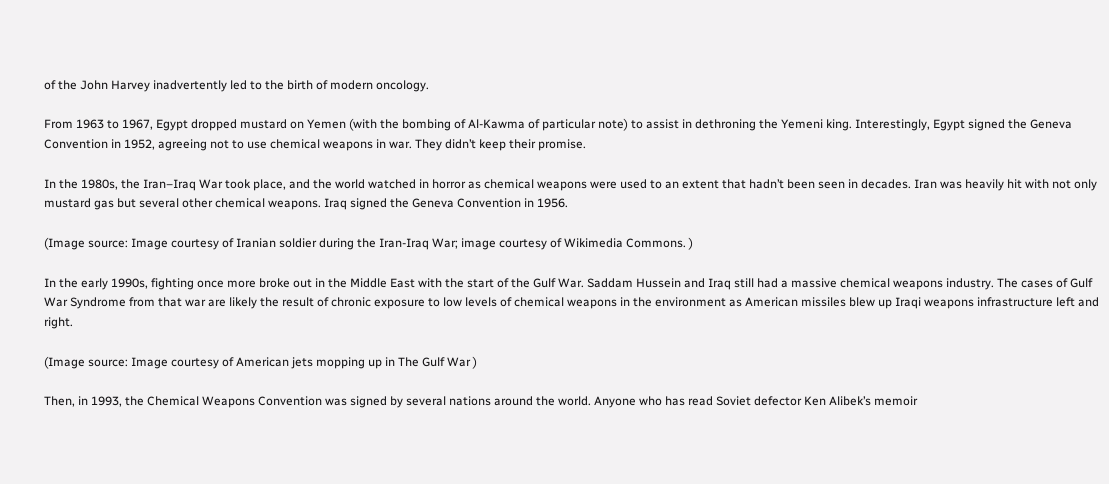of the John Harvey inadvertently led to the birth of modern oncology.

From 1963 to 1967, Egypt dropped mustard on Yemen (with the bombing of Al-Kawma of particular note) to assist in dethroning the Yemeni king. Interestingly, Egypt signed the Geneva Convention in 1952, agreeing not to use chemical weapons in war. They didn’t keep their promise.

In the 1980s, the Iran–Iraq War took place, and the world watched in horror as chemical weapons were used to an extent that hadn’t been seen in decades. Iran was heavily hit with not only mustard gas but several other chemical weapons. Iraq signed the Geneva Convention in 1956.

(Image source: Image courtesy of Iranian soldier during the Iran-Iraq War; image courtesy of Wikimedia Commons. )

In the early 1990s, fighting once more broke out in the Middle East with the start of the Gulf War. Saddam Hussein and Iraq still had a massive chemical weapons industry. The cases of Gulf War Syndrome from that war are likely the result of chronic exposure to low levels of chemical weapons in the environment as American missiles blew up Iraqi weapons infrastructure left and right.

(Image source: Image courtesy of American jets mopping up in The Gulf War )

Then, in 1993, the Chemical Weapons Convention was signed by several nations around the world. Anyone who has read Soviet defector Ken Alibek’s memoir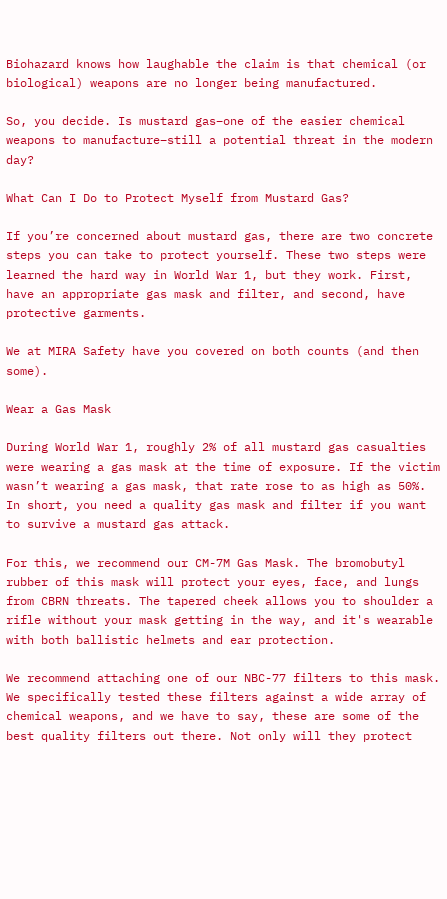Biohazard knows how laughable the claim is that chemical (or biological) weapons are no longer being manufactured.

So, you decide. Is mustard gas–one of the easier chemical weapons to manufacture–still a potential threat in the modern day?

What Can I Do to Protect Myself from Mustard Gas?

If you’re concerned about mustard gas, there are two concrete steps you can take to protect yourself. These two steps were learned the hard way in World War 1, but they work. First, have an appropriate gas mask and filter, and second, have protective garments.

We at MIRA Safety have you covered on both counts (and then some).

Wear a Gas Mask

During World War 1, roughly 2% of all mustard gas casualties were wearing a gas mask at the time of exposure. If the victim wasn’t wearing a gas mask, that rate rose to as high as 50%. In short, you need a quality gas mask and filter if you want to survive a mustard gas attack.

For this, we recommend our CM-7M Gas Mask. The bromobutyl rubber of this mask will protect your eyes, face, and lungs from CBRN threats. The tapered cheek allows you to shoulder a rifle without your mask getting in the way, and it's wearable with both ballistic helmets and ear protection.

We recommend attaching one of our NBC-77 filters to this mask. We specifically tested these filters against a wide array of chemical weapons, and we have to say, these are some of the best quality filters out there. Not only will they protect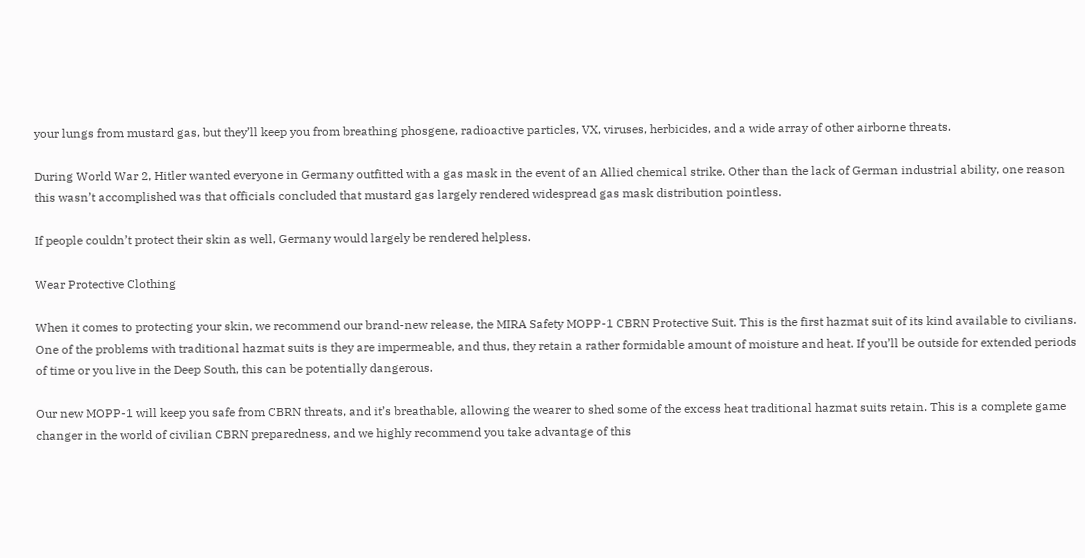your lungs from mustard gas, but they’ll keep you from breathing phosgene, radioactive particles, VX, viruses, herbicides, and a wide array of other airborne threats.

During World War 2, Hitler wanted everyone in Germany outfitted with a gas mask in the event of an Allied chemical strike. Other than the lack of German industrial ability, one reason this wasn’t accomplished was that officials concluded that mustard gas largely rendered widespread gas mask distribution pointless.

If people couldn’t protect their skin as well, Germany would largely be rendered helpless.

Wear Protective Clothing

When it comes to protecting your skin, we recommend our brand-new release, the MIRA Safety MOPP-1 CBRN Protective Suit. This is the first hazmat suit of its kind available to civilians. One of the problems with traditional hazmat suits is they are impermeable, and thus, they retain a rather formidable amount of moisture and heat. If you’ll be outside for extended periods of time or you live in the Deep South, this can be potentially dangerous.

Our new MOPP-1 will keep you safe from CBRN threats, and it’s breathable, allowing the wearer to shed some of the excess heat traditional hazmat suits retain. This is a complete game changer in the world of civilian CBRN preparedness, and we highly recommend you take advantage of this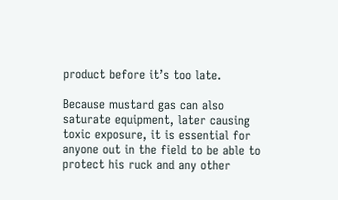product before it’s too late.

Because mustard gas can also saturate equipment, later causing toxic exposure, it is essential for anyone out in the field to be able to protect his ruck and any other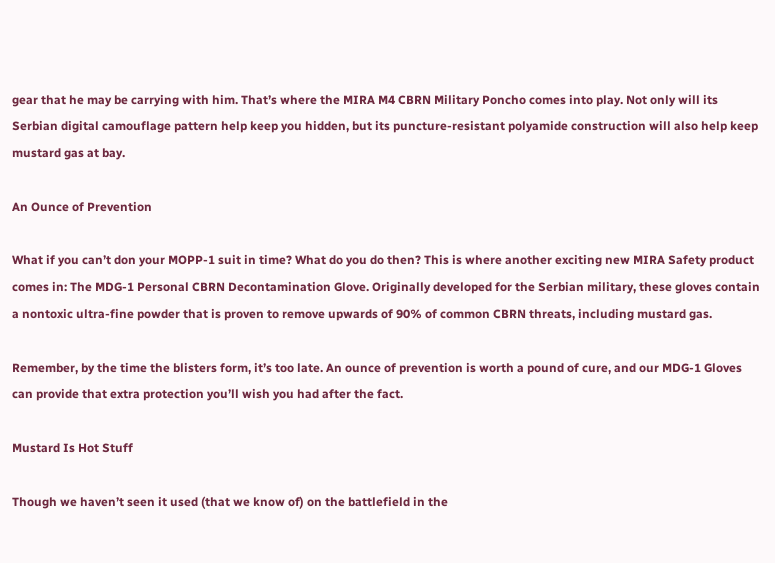gear that he may be carrying with him. That’s where the MIRA M4 CBRN Military Poncho comes into play. Not only will its Serbian digital camouflage pattern help keep you hidden, but its puncture-resistant polyamide construction will also help keep mustard gas at bay.

An Ounce of Prevention

What if you can’t don your MOPP-1 suit in time? What do you do then? This is where another exciting new MIRA Safety product comes in: The MDG-1 Personal CBRN Decontamination Glove. Originally developed for the Serbian military, these gloves contain a nontoxic ultra-fine powder that is proven to remove upwards of 90% of common CBRN threats, including mustard gas.

Remember, by the time the blisters form, it’s too late. An ounce of prevention is worth a pound of cure, and our MDG-1 Gloves can provide that extra protection you’ll wish you had after the fact.

Mustard Is Hot Stuff

Though we haven’t seen it used (that we know of) on the battlefield in the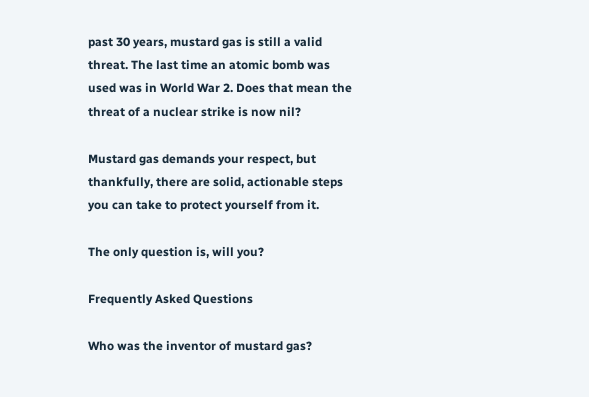past 30 years, mustard gas is still a valid threat. The last time an atomic bomb was used was in World War 2. Does that mean the threat of a nuclear strike is now nil?

Mustard gas demands your respect, but thankfully, there are solid, actionable steps you can take to protect yourself from it.

The only question is, will you?

Frequently Asked Questions

Who was the inventor of mustard gas?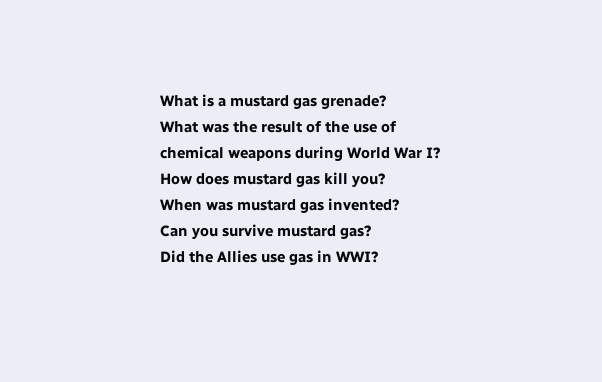What is a mustard gas grenade?
What was the result of the use of chemical weapons during World War I?
How does mustard gas kill you?
When was mustard gas invented?
Can you survive mustard gas?
Did the Allies use gas in WWI?